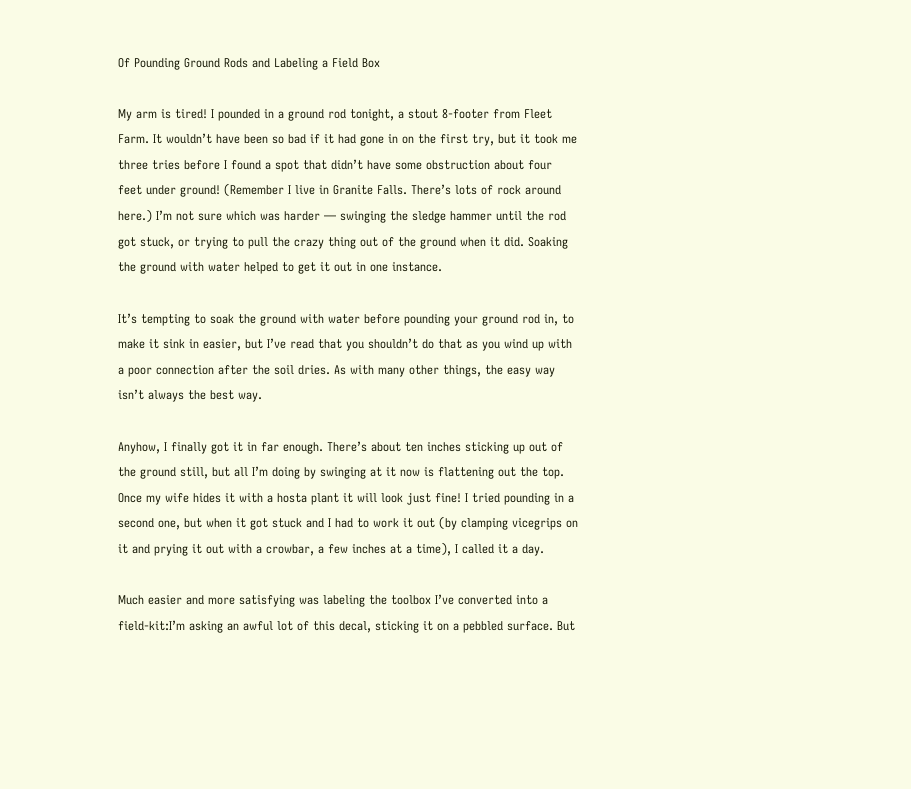Of Pounding Ground Rods and Labeling a Field Box

My arm is tired! I pounded in a ground rod tonight, a stout 8-footer from Fleet Farm. It wouldn’t have been so bad if it had gone in on the first try, but it took me three tries before I found a spot that didn’t have some obstruction about four feet under ground! (Remember I live in Granite Falls. There’s lots of rock around here.) I’m not sure which was harder — swinging the sledge hammer until the rod got stuck, or trying to pull the crazy thing out of the ground when it did. Soaking the ground with water helped to get it out in one instance.

It’s tempting to soak the ground with water before pounding your ground rod in, to make it sink in easier, but I’ve read that you shouldn’t do that as you wind up with a poor connection after the soil dries. As with many other things, the easy way isn’t always the best way.

Anyhow, I finally got it in far enough. There’s about ten inches sticking up out of the ground still, but all I’m doing by swinging at it now is flattening out the top. Once my wife hides it with a hosta plant it will look just fine! I tried pounding in a second one, but when it got stuck and I had to work it out (by clamping vicegrips on it and prying it out with a crowbar, a few inches at a time), I called it a day.

Much easier and more satisfying was labeling the toolbox I’ve converted into a field-kit:I’m asking an awful lot of this decal, sticking it on a pebbled surface. But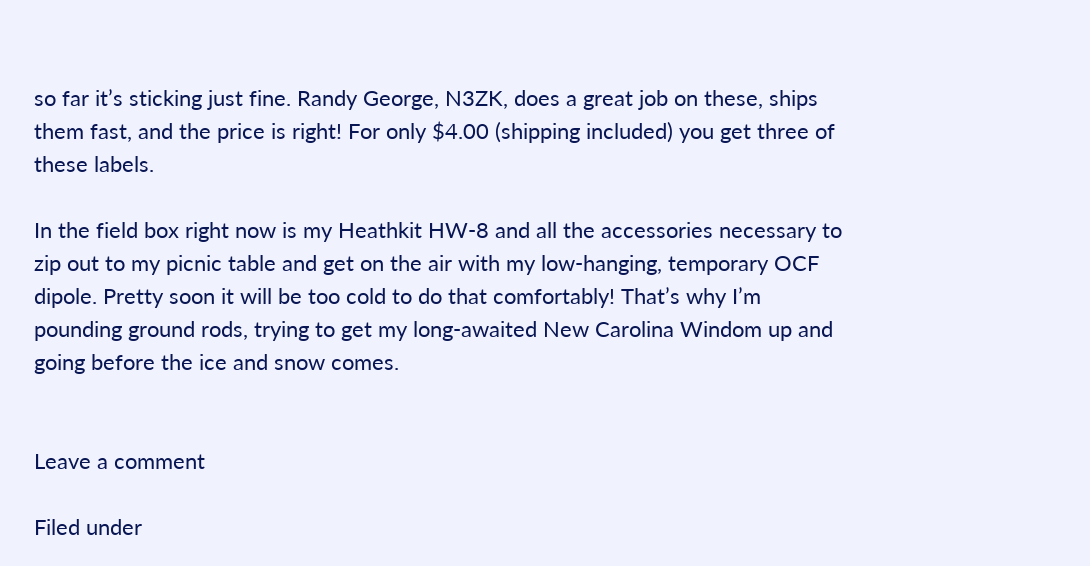so far it’s sticking just fine. Randy George, N3ZK, does a great job on these, ships them fast, and the price is right! For only $4.00 (shipping included) you get three of these labels.

In the field box right now is my Heathkit HW-8 and all the accessories necessary to zip out to my picnic table and get on the air with my low-hanging, temporary OCF dipole. Pretty soon it will be too cold to do that comfortably! That’s why I’m pounding ground rods, trying to get my long-awaited New Carolina Windom up and going before the ice and snow comes.


Leave a comment

Filed under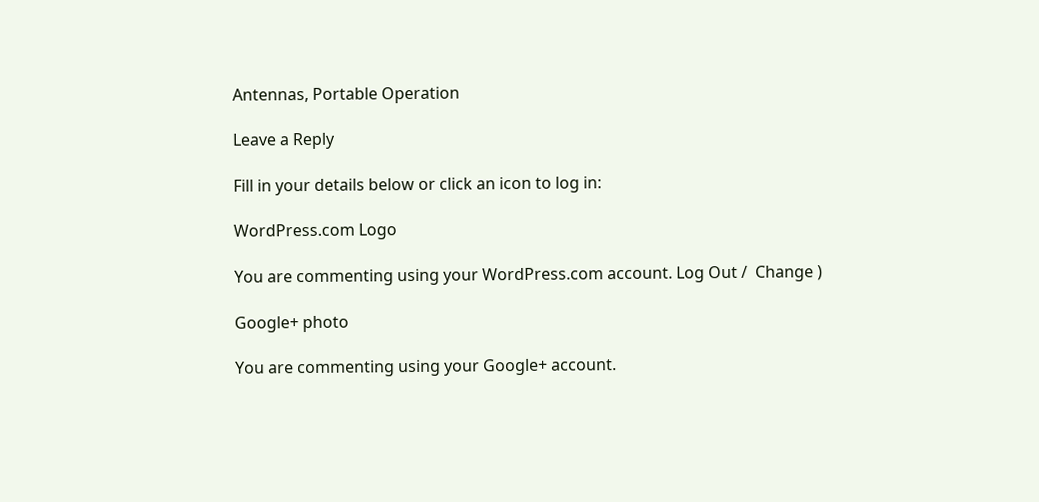Antennas, Portable Operation

Leave a Reply

Fill in your details below or click an icon to log in:

WordPress.com Logo

You are commenting using your WordPress.com account. Log Out /  Change )

Google+ photo

You are commenting using your Google+ account.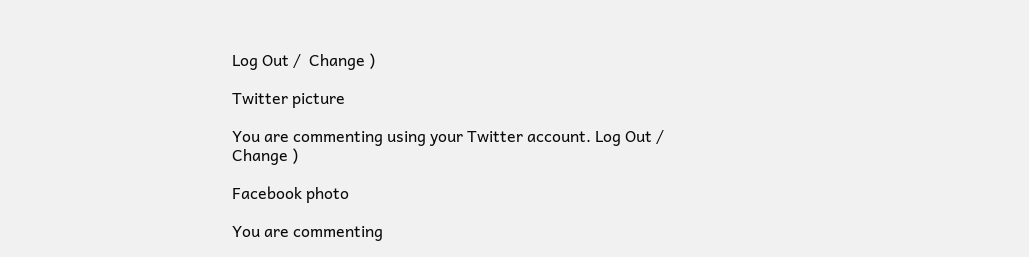Log Out /  Change )

Twitter picture

You are commenting using your Twitter account. Log Out /  Change )

Facebook photo

You are commenting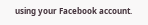using your Facebook account.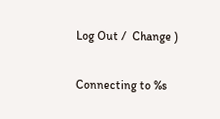Log Out /  Change )


Connecting to %s